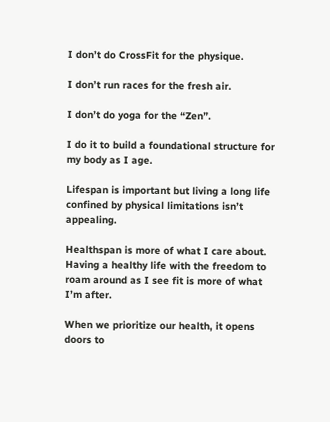I don’t do CrossFit for the physique.

I don’t run races for the fresh air.

I don’t do yoga for the “Zen”.

I do it to build a foundational structure for my body as I age.

Lifespan is important but living a long life confined by physical limitations isn’t appealing.

Healthspan is more of what I care about. Having a healthy life with the freedom to roam around as I see fit is more of what I’m after.

When we prioritize our health, it opens doors to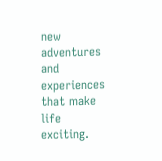new adventures and experiences that make life exciting.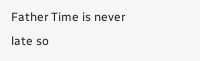Father Time is never late so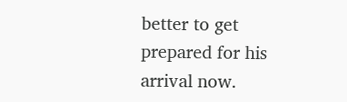better to get prepared for his arrival now.